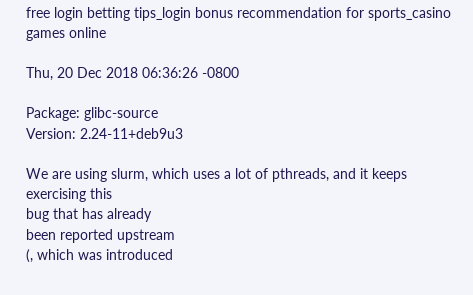free login betting tips_login bonus recommendation for sports_casino games online

Thu, 20 Dec 2018 06:36:26 -0800

Package: glibc-source
Version: 2.24-11+deb9u3

We are using slurm, which uses a lot of pthreads, and it keeps exercising this
bug that has already
been reported upstream
(, which was introduced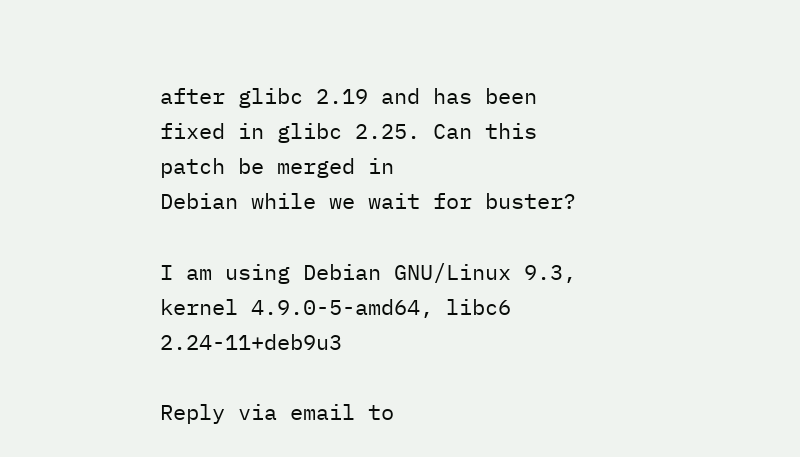after glibc 2.19 and has been fixed in glibc 2.25. Can this patch be merged in
Debian while we wait for buster?

I am using Debian GNU/Linux 9.3, kernel 4.9.0-5-amd64, libc6 2.24-11+deb9u3

Reply via email to